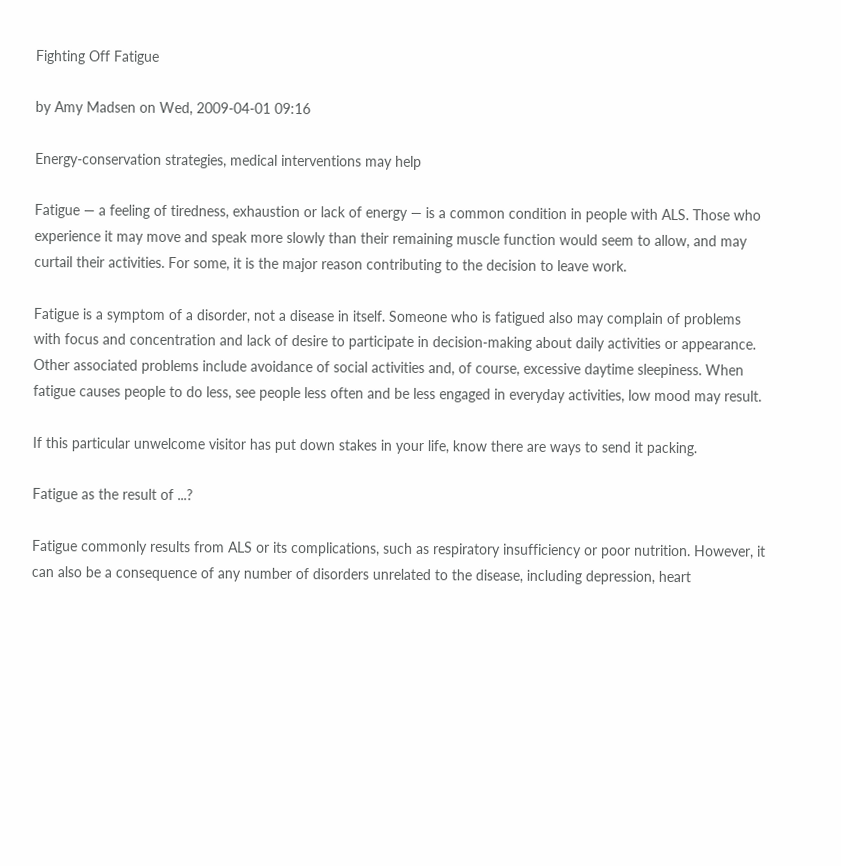Fighting Off Fatigue

by Amy Madsen on Wed, 2009-04-01 09:16

Energy-conservation strategies, medical interventions may help

Fatigue — a feeling of tiredness, exhaustion or lack of energy — is a common condition in people with ALS. Those who experience it may move and speak more slowly than their remaining muscle function would seem to allow, and may curtail their activities. For some, it is the major reason contributing to the decision to leave work.

Fatigue is a symptom of a disorder, not a disease in itself. Someone who is fatigued also may complain of problems with focus and concentration and lack of desire to participate in decision-making about daily activities or appearance. Other associated problems include avoidance of social activities and, of course, excessive daytime sleepiness. When fatigue causes people to do less, see people less often and be less engaged in everyday activities, low mood may result.

If this particular unwelcome visitor has put down stakes in your life, know there are ways to send it packing.

Fatigue as the result of ...?

Fatigue commonly results from ALS or its complications, such as respiratory insufficiency or poor nutrition. However, it can also be a consequence of any number of disorders unrelated to the disease, including depression, heart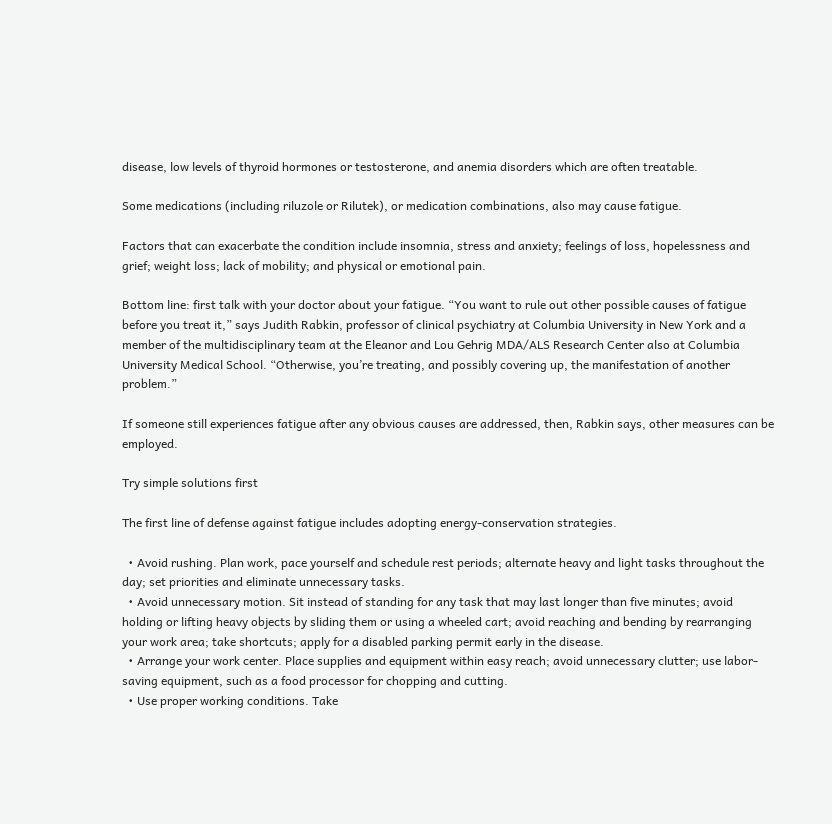disease, low levels of thyroid hormones or testosterone, and anemia disorders which are often treatable.

Some medications (including riluzole or Rilutek), or medication combinations, also may cause fatigue.

Factors that can exacerbate the condition include insomnia, stress and anxiety; feelings of loss, hopelessness and grief; weight loss; lack of mobility; and physical or emotional pain.

Bottom line: first talk with your doctor about your fatigue. “You want to rule out other possible causes of fatigue before you treat it,” says Judith Rabkin, professor of clinical psychiatry at Columbia University in New York and a member of the multidisciplinary team at the Eleanor and Lou Gehrig MDA/ALS Research Center also at Columbia University Medical School. “Otherwise, you’re treating, and possibly covering up, the manifestation of another problem.”

If someone still experiences fatigue after any obvious causes are addressed, then, Rabkin says, other measures can be employed.

Try simple solutions first

The first line of defense against fatigue includes adopting energy-conservation strategies.

  • Avoid rushing. Plan work, pace yourself and schedule rest periods; alternate heavy and light tasks throughout the day; set priorities and eliminate unnecessary tasks.
  • Avoid unnecessary motion. Sit instead of standing for any task that may last longer than five minutes; avoid holding or lifting heavy objects by sliding them or using a wheeled cart; avoid reaching and bending by rearranging your work area; take shortcuts; apply for a disabled parking permit early in the disease.
  • Arrange your work center. Place supplies and equipment within easy reach; avoid unnecessary clutter; use labor-saving equipment, such as a food processor for chopping and cutting.
  • Use proper working conditions. Take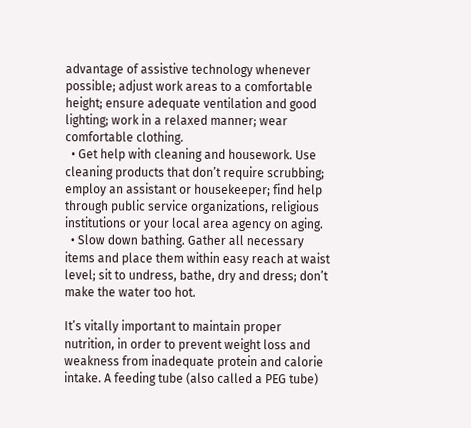advantage of assistive technology whenever possible; adjust work areas to a comfortable height; ensure adequate ventilation and good lighting; work in a relaxed manner; wear comfortable clothing.
  • Get help with cleaning and housework. Use cleaning products that don’t require scrubbing; employ an assistant or housekeeper; find help through public service organizations, religious institutions or your local area agency on aging.
  • Slow down bathing. Gather all necessary items and place them within easy reach at waist level; sit to undress, bathe, dry and dress; don’t make the water too hot.

It’s vitally important to maintain proper nutrition, in order to prevent weight loss and weakness from inadequate protein and calorie intake. A feeding tube (also called a PEG tube)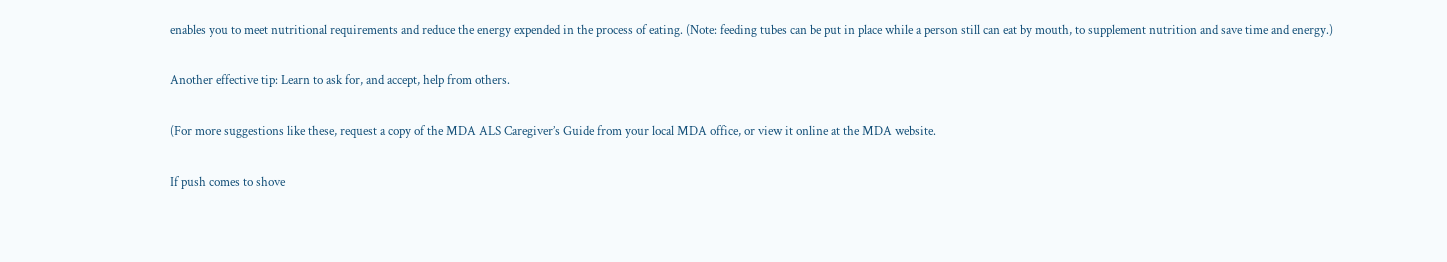enables you to meet nutritional requirements and reduce the energy expended in the process of eating. (Note: feeding tubes can be put in place while a person still can eat by mouth, to supplement nutrition and save time and energy.)

Another effective tip: Learn to ask for, and accept, help from others.

(For more suggestions like these, request a copy of the MDA ALS Caregiver’s Guide from your local MDA office, or view it online at the MDA website.

If push comes to shove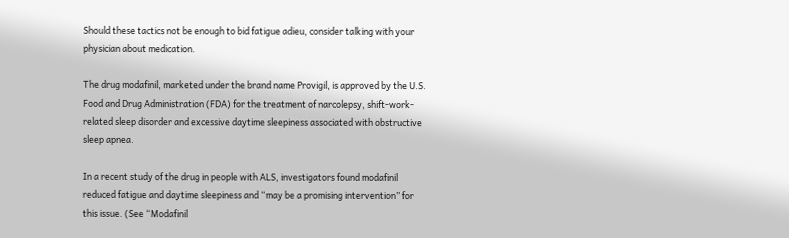Should these tactics not be enough to bid fatigue adieu, consider talking with your physician about medication.

The drug modafinil, marketed under the brand name Provigil, is approved by the U.S. Food and Drug Administration (FDA) for the treatment of narcolepsy, shift-work-related sleep disorder and excessive daytime sleepiness associated with obstructive sleep apnea.

In a recent study of the drug in people with ALS, investigators found modafinil reduced fatigue and daytime sleepiness and “may be a promising intervention” for this issue. (See “Modafinil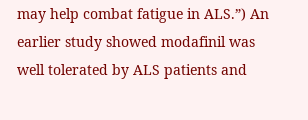may help combat fatigue in ALS.”) An earlier study showed modafinil was well tolerated by ALS patients and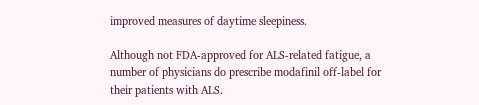improved measures of daytime sleepiness.

Although not FDA-approved for ALS-related fatigue, a number of physicians do prescribe modafinil off-label for their patients with ALS.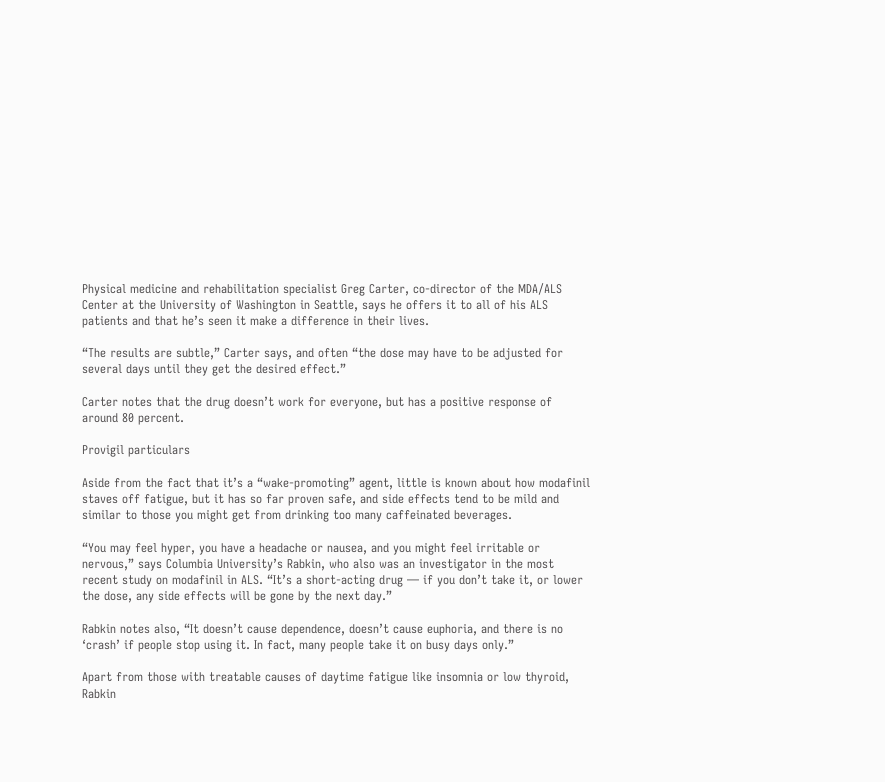Physical medicine and rehabilitation specialist Greg Carter, co-director of the MDA/ALS Center at the University of Washington in Seattle, says he offers it to all of his ALS patients and that he’s seen it make a difference in their lives.

“The results are subtle,” Carter says, and often “the dose may have to be adjusted for several days until they get the desired effect.”

Carter notes that the drug doesn’t work for everyone, but has a positive response of around 80 percent.

Provigil particulars

Aside from the fact that it’s a “wake-promoting” agent, little is known about how modafinil staves off fatigue, but it has so far proven safe, and side effects tend to be mild and similar to those you might get from drinking too many caffeinated beverages.

“You may feel hyper, you have a headache or nausea, and you might feel irritable or nervous,” says Columbia University’s Rabkin, who also was an investigator in the most recent study on modafinil in ALS. “It’s a short-acting drug — if you don’t take it, or lower the dose, any side effects will be gone by the next day.”

Rabkin notes also, “It doesn’t cause dependence, doesn’t cause euphoria, and there is no ‘crash’ if people stop using it. In fact, many people take it on busy days only.”

Apart from those with treatable causes of daytime fatigue like insomnia or low thyroid, Rabkin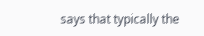says that typically the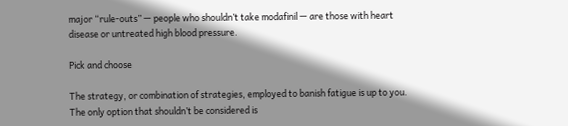major “rule-outs” — people who shouldn’t take modafinil — are those with heart disease or untreated high blood pressure.

Pick and choose

The strategy, or combination of strategies, employed to banish fatigue is up to you. The only option that shouldn’t be considered is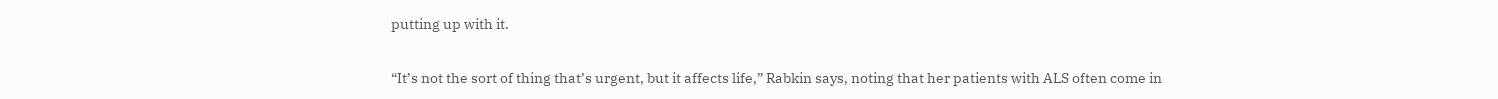putting up with it.

“It’s not the sort of thing that’s urgent, but it affects life,” Rabkin says, noting that her patients with ALS often come in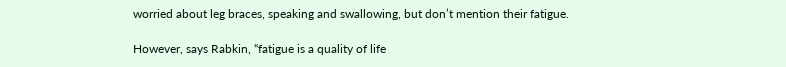worried about leg braces, speaking and swallowing, but don’t mention their fatigue.

However, says Rabkin, “fatigue is a quality of life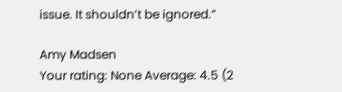issue. It shouldn’t be ignored.”

Amy Madsen
Your rating: None Average: 4.5 (2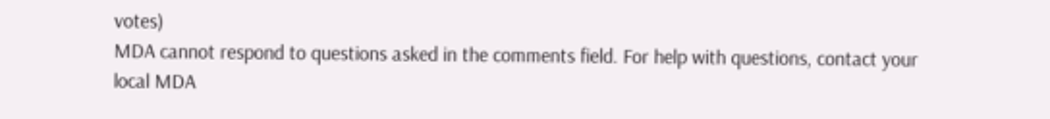votes)
MDA cannot respond to questions asked in the comments field. For help with questions, contact your local MDA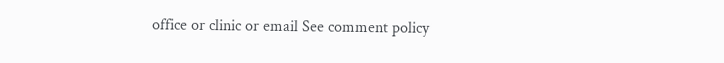office or clinic or email See comment policy